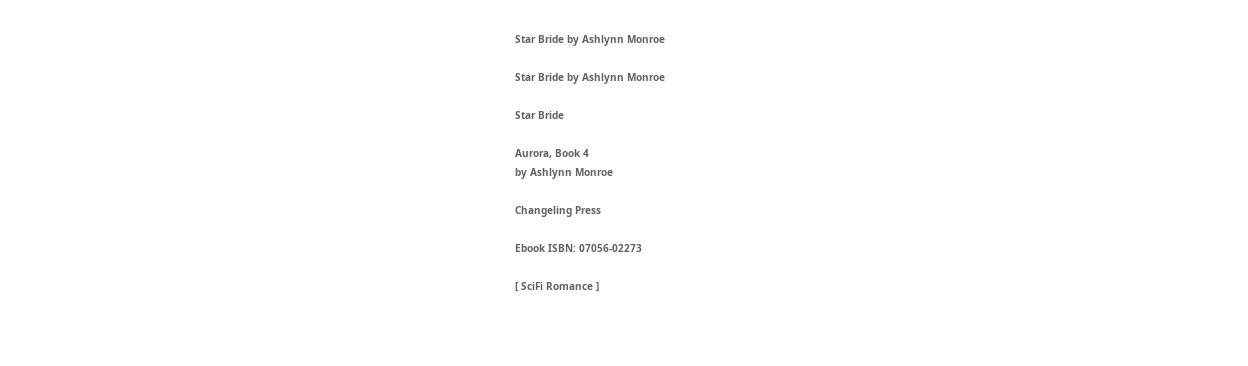Star Bride by Ashlynn Monroe

Star Bride by Ashlynn Monroe

Star Bride

Aurora, Book 4
by Ashlynn Monroe

Changeling Press

Ebook ISBN: 07056-02273

[ SciFi Romance ]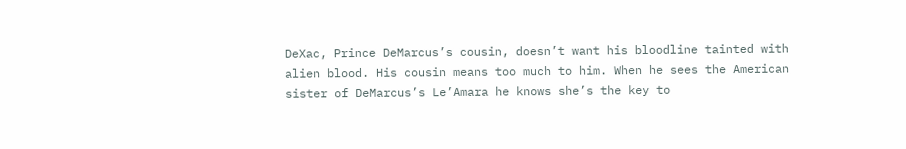DeXac, Prince DeMarcus’s cousin, doesn’t want his bloodline tainted with alien blood. His cousin means too much to him. When he sees the American sister of DeMarcus’s Le’Amara he knows she’s the key to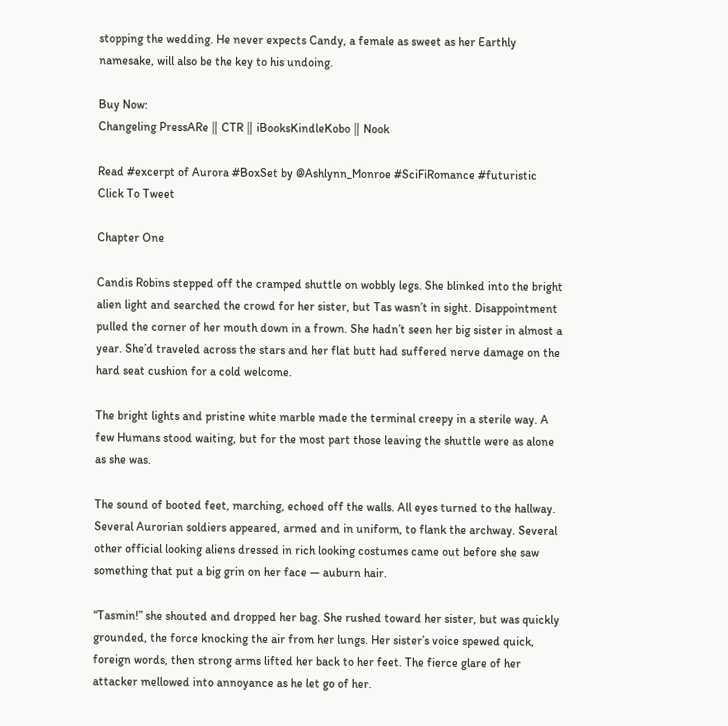stopping the wedding. He never expects Candy, a female as sweet as her Earthly namesake, will also be the key to his undoing.

Buy Now:
Changeling PressARe ‖ CTR ‖ iBooksKindleKobo ‖ Nook

Read #excerpt of Aurora #BoxSet by @Ashlynn_Monroe #SciFiRomance #futuristic Click To Tweet

Chapter One

Candis Robins stepped off the cramped shuttle on wobbly legs. She blinked into the bright alien light and searched the crowd for her sister, but Tas wasn’t in sight. Disappointment pulled the corner of her mouth down in a frown. She hadn’t seen her big sister in almost a year. She’d traveled across the stars and her flat butt had suffered nerve damage on the hard seat cushion for a cold welcome.

The bright lights and pristine white marble made the terminal creepy in a sterile way. A few Humans stood waiting, but for the most part those leaving the shuttle were as alone as she was.

The sound of booted feet, marching, echoed off the walls. All eyes turned to the hallway. Several Aurorian soldiers appeared, armed and in uniform, to flank the archway. Several other official looking aliens dressed in rich looking costumes came out before she saw something that put a big grin on her face — auburn hair.

“Tasmin!” she shouted and dropped her bag. She rushed toward her sister, but was quickly grounded, the force knocking the air from her lungs. Her sister’s voice spewed quick, foreign words, then strong arms lifted her back to her feet. The fierce glare of her attacker mellowed into annoyance as he let go of her.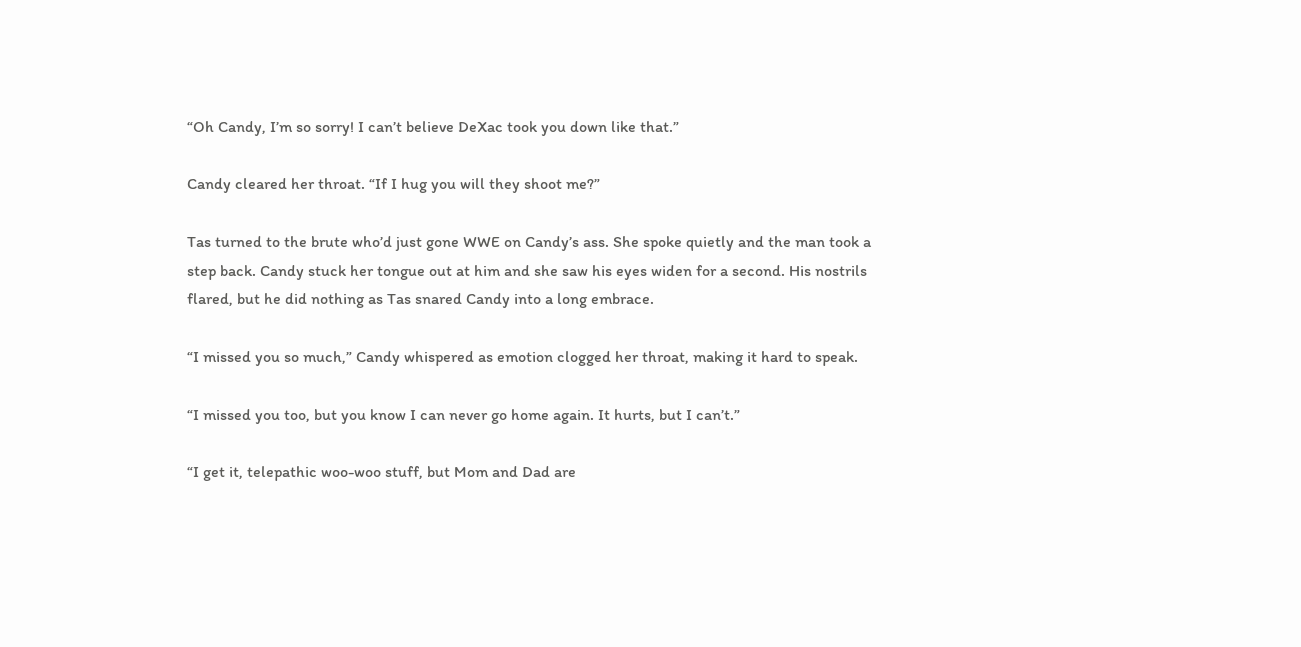“Oh Candy, I’m so sorry! I can’t believe DeXac took you down like that.”

Candy cleared her throat. “If I hug you will they shoot me?”

Tas turned to the brute who’d just gone WWE on Candy’s ass. She spoke quietly and the man took a step back. Candy stuck her tongue out at him and she saw his eyes widen for a second. His nostrils flared, but he did nothing as Tas snared Candy into a long embrace.

“I missed you so much,” Candy whispered as emotion clogged her throat, making it hard to speak.

“I missed you too, but you know I can never go home again. It hurts, but I can’t.”

“I get it, telepathic woo-woo stuff, but Mom and Dad are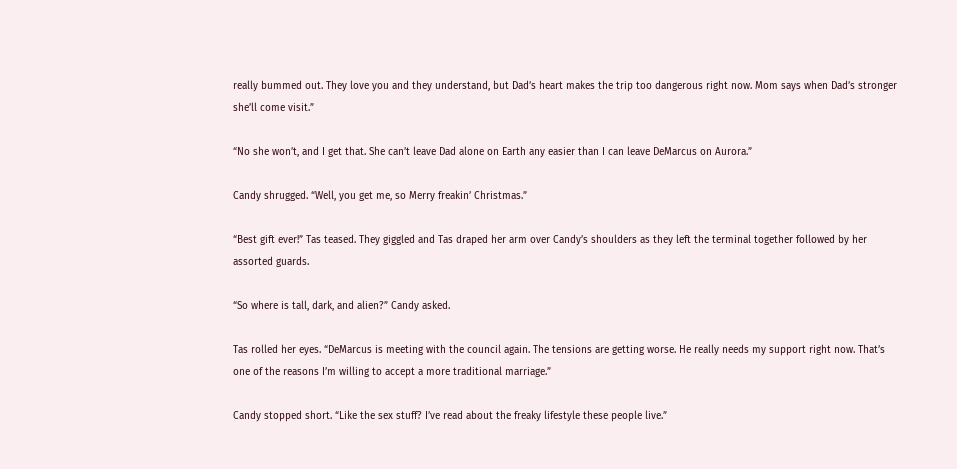really bummed out. They love you and they understand, but Dad’s heart makes the trip too dangerous right now. Mom says when Dad’s stronger she’ll come visit.”

“No she won’t, and I get that. She can’t leave Dad alone on Earth any easier than I can leave DeMarcus on Aurora.”

Candy shrugged. “Well, you get me, so Merry freakin’ Christmas.”

“Best gift ever!” Tas teased. They giggled and Tas draped her arm over Candy’s shoulders as they left the terminal together followed by her assorted guards.

“So where is tall, dark, and alien?” Candy asked.

Tas rolled her eyes. “DeMarcus is meeting with the council again. The tensions are getting worse. He really needs my support right now. That’s one of the reasons I’m willing to accept a more traditional marriage.”

Candy stopped short. “Like the sex stuff? I’ve read about the freaky lifestyle these people live.”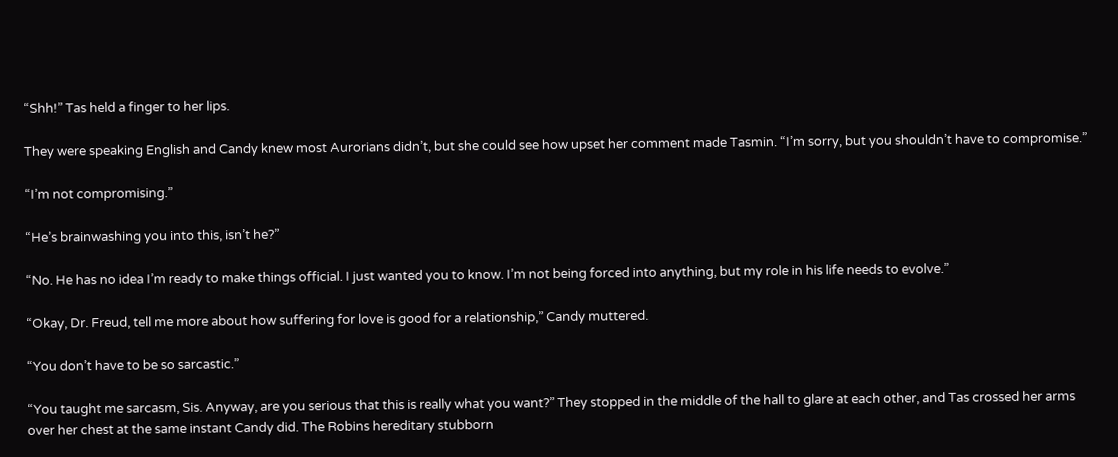“Shh!” Tas held a finger to her lips.

They were speaking English and Candy knew most Aurorians didn’t, but she could see how upset her comment made Tasmin. “I’m sorry, but you shouldn’t have to compromise.”

“I’m not compromising.”

“He’s brainwashing you into this, isn’t he?”

“No. He has no idea I’m ready to make things official. I just wanted you to know. I’m not being forced into anything, but my role in his life needs to evolve.”

“Okay, Dr. Freud, tell me more about how suffering for love is good for a relationship,” Candy muttered.

“You don’t have to be so sarcastic.”

“You taught me sarcasm, Sis. Anyway, are you serious that this is really what you want?” They stopped in the middle of the hall to glare at each other, and Tas crossed her arms over her chest at the same instant Candy did. The Robins hereditary stubborn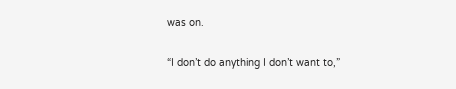was on.

“I don’t do anything I don’t want to,”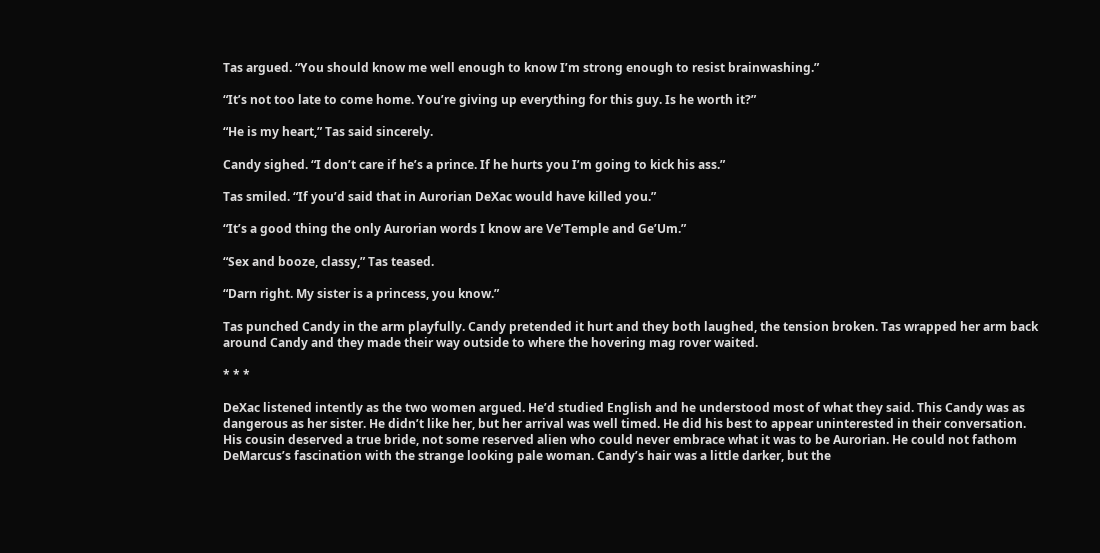Tas argued. “You should know me well enough to know I’m strong enough to resist brainwashing.”

“It’s not too late to come home. You’re giving up everything for this guy. Is he worth it?”

“He is my heart,” Tas said sincerely.

Candy sighed. “I don’t care if he’s a prince. If he hurts you I’m going to kick his ass.”

Tas smiled. “If you’d said that in Aurorian DeXac would have killed you.”

“It’s a good thing the only Aurorian words I know are Ve’Temple and Ge’Um.”

“Sex and booze, classy,” Tas teased.

“Darn right. My sister is a princess, you know.”

Tas punched Candy in the arm playfully. Candy pretended it hurt and they both laughed, the tension broken. Tas wrapped her arm back around Candy and they made their way outside to where the hovering mag rover waited.

* * *

DeXac listened intently as the two women argued. He’d studied English and he understood most of what they said. This Candy was as dangerous as her sister. He didn’t like her, but her arrival was well timed. He did his best to appear uninterested in their conversation. His cousin deserved a true bride, not some reserved alien who could never embrace what it was to be Aurorian. He could not fathom DeMarcus’s fascination with the strange looking pale woman. Candy’s hair was a little darker, but the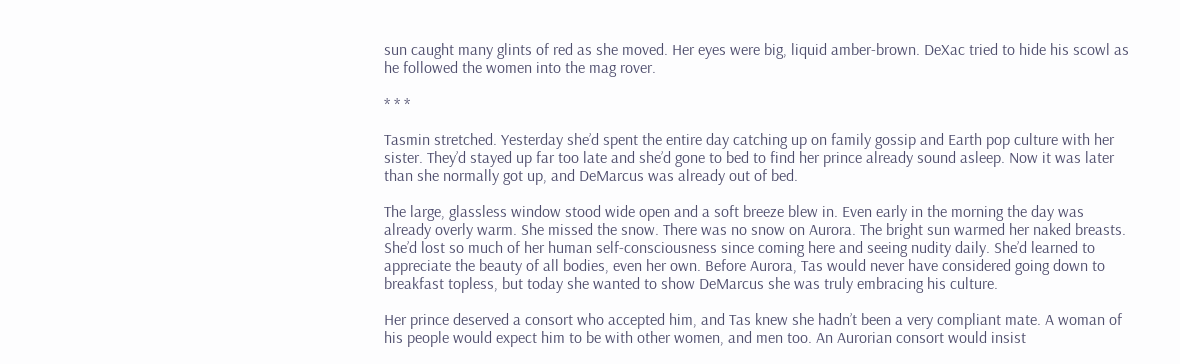sun caught many glints of red as she moved. Her eyes were big, liquid amber-brown. DeXac tried to hide his scowl as he followed the women into the mag rover.

* * *

Tasmin stretched. Yesterday she’d spent the entire day catching up on family gossip and Earth pop culture with her sister. They’d stayed up far too late and she’d gone to bed to find her prince already sound asleep. Now it was later than she normally got up, and DeMarcus was already out of bed.

The large, glassless window stood wide open and a soft breeze blew in. Even early in the morning the day was already overly warm. She missed the snow. There was no snow on Aurora. The bright sun warmed her naked breasts. She’d lost so much of her human self-consciousness since coming here and seeing nudity daily. She’d learned to appreciate the beauty of all bodies, even her own. Before Aurora, Tas would never have considered going down to breakfast topless, but today she wanted to show DeMarcus she was truly embracing his culture.

Her prince deserved a consort who accepted him, and Tas knew she hadn’t been a very compliant mate. A woman of his people would expect him to be with other women, and men too. An Aurorian consort would insist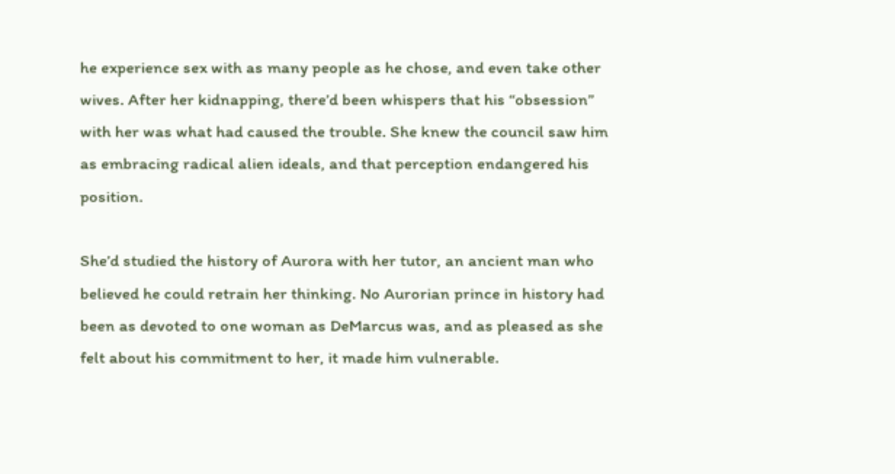he experience sex with as many people as he chose, and even take other wives. After her kidnapping, there’d been whispers that his “obsession” with her was what had caused the trouble. She knew the council saw him as embracing radical alien ideals, and that perception endangered his position.

She’d studied the history of Aurora with her tutor, an ancient man who believed he could retrain her thinking. No Aurorian prince in history had been as devoted to one woman as DeMarcus was, and as pleased as she felt about his commitment to her, it made him vulnerable.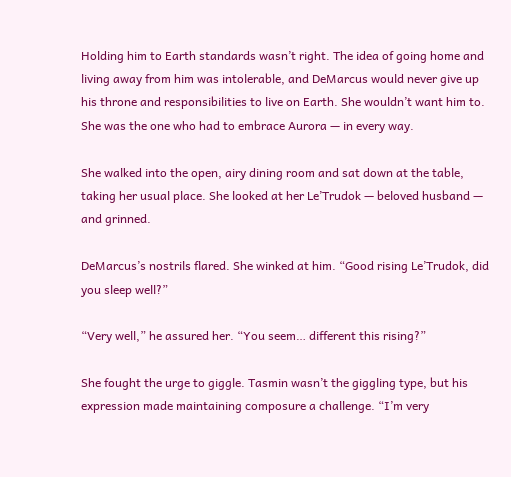Holding him to Earth standards wasn’t right. The idea of going home and living away from him was intolerable, and DeMarcus would never give up his throne and responsibilities to live on Earth. She wouldn’t want him to. She was the one who had to embrace Aurora — in every way.

She walked into the open, airy dining room and sat down at the table, taking her usual place. She looked at her Le’Trudok — beloved husband — and grinned.

DeMarcus’s nostrils flared. She winked at him. “Good rising Le’Trudok, did you sleep well?”

“Very well,” he assured her. “You seem… different this rising?”

She fought the urge to giggle. Tasmin wasn’t the giggling type, but his expression made maintaining composure a challenge. “I’m very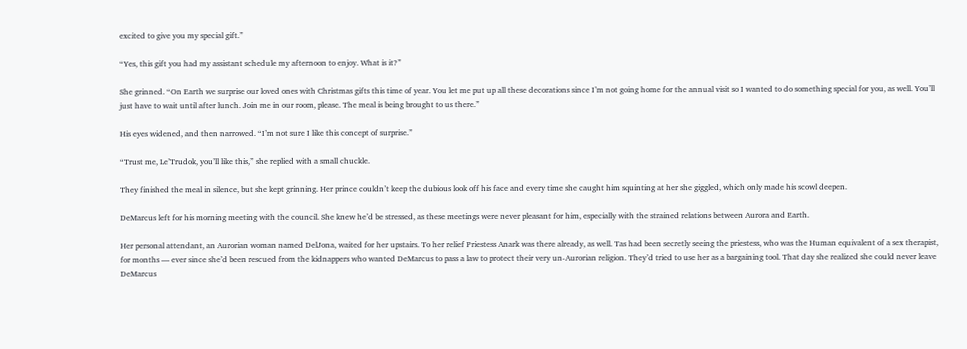excited to give you my special gift.”

“Yes, this gift you had my assistant schedule my afternoon to enjoy. What is it?”

She grinned. “On Earth we surprise our loved ones with Christmas gifts this time of year. You let me put up all these decorations since I’m not going home for the annual visit so I wanted to do something special for you, as well. You’ll just have to wait until after lunch. Join me in our room, please. The meal is being brought to us there.”

His eyes widened, and then narrowed. “I’m not sure I like this concept of surprise.”

“Trust me, Le’Trudok, you’ll like this,” she replied with a small chuckle.

They finished the meal in silence, but she kept grinning. Her prince couldn’t keep the dubious look off his face and every time she caught him squinting at her she giggled, which only made his scowl deepen.

DeMarcus left for his morning meeting with the council. She knew he’d be stressed, as these meetings were never pleasant for him, especially with the strained relations between Aurora and Earth.

Her personal attendant, an Aurorian woman named DelJona, waited for her upstairs. To her relief Priestess Anark was there already, as well. Tas had been secretly seeing the priestess, who was the Human equivalent of a sex therapist, for months — ever since she’d been rescued from the kidnappers who wanted DeMarcus to pass a law to protect their very un-Aurorian religion. They’d tried to use her as a bargaining tool. That day she realized she could never leave DeMarcus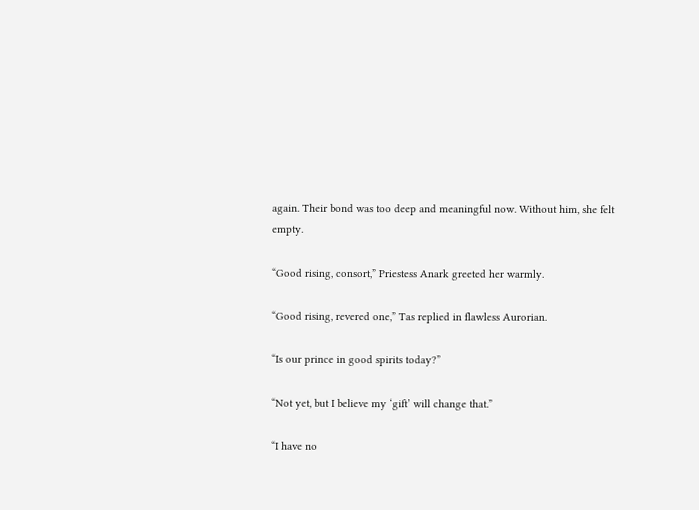again. Their bond was too deep and meaningful now. Without him, she felt empty.

“Good rising, consort,” Priestess Anark greeted her warmly.

“Good rising, revered one,” Tas replied in flawless Aurorian.

“Is our prince in good spirits today?”

“Not yet, but I believe my ‘gift’ will change that.”

“I have no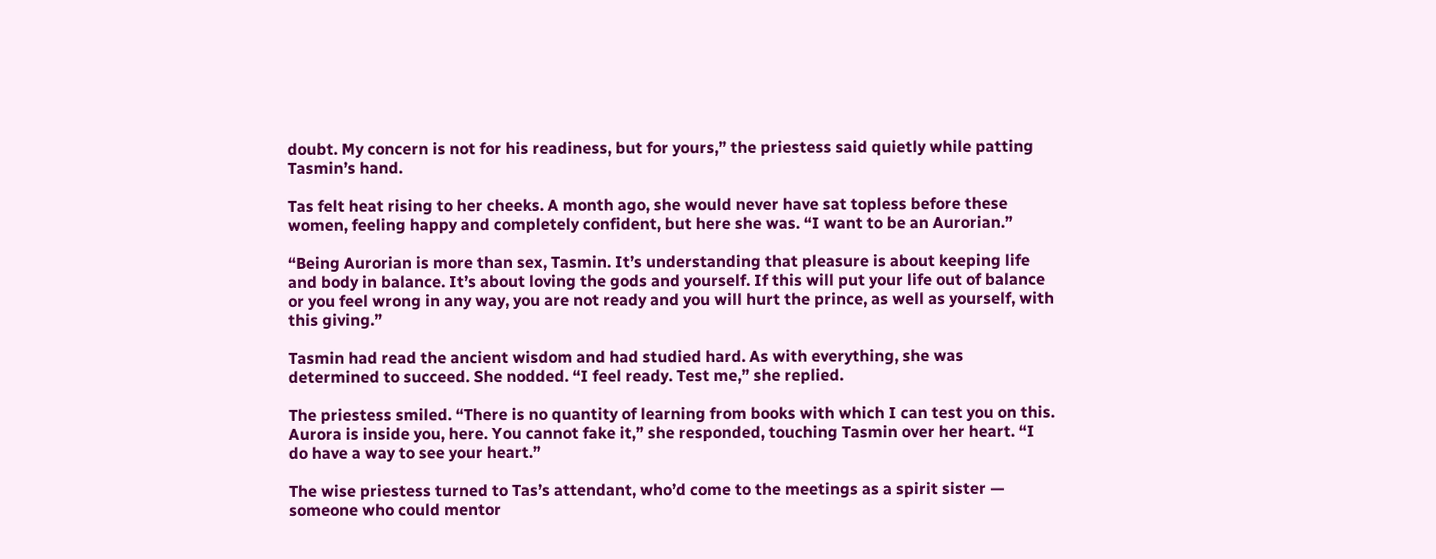doubt. My concern is not for his readiness, but for yours,” the priestess said quietly while patting Tasmin’s hand.

Tas felt heat rising to her cheeks. A month ago, she would never have sat topless before these women, feeling happy and completely confident, but here she was. “I want to be an Aurorian.”

“Being Aurorian is more than sex, Tasmin. It’s understanding that pleasure is about keeping life and body in balance. It’s about loving the gods and yourself. If this will put your life out of balance or you feel wrong in any way, you are not ready and you will hurt the prince, as well as yourself, with this giving.”

Tasmin had read the ancient wisdom and had studied hard. As with everything, she was determined to succeed. She nodded. “I feel ready. Test me,” she replied.

The priestess smiled. “There is no quantity of learning from books with which I can test you on this. Aurora is inside you, here. You cannot fake it,” she responded, touching Tasmin over her heart. “I do have a way to see your heart.”

The wise priestess turned to Tas’s attendant, who’d come to the meetings as a spirit sister — someone who could mentor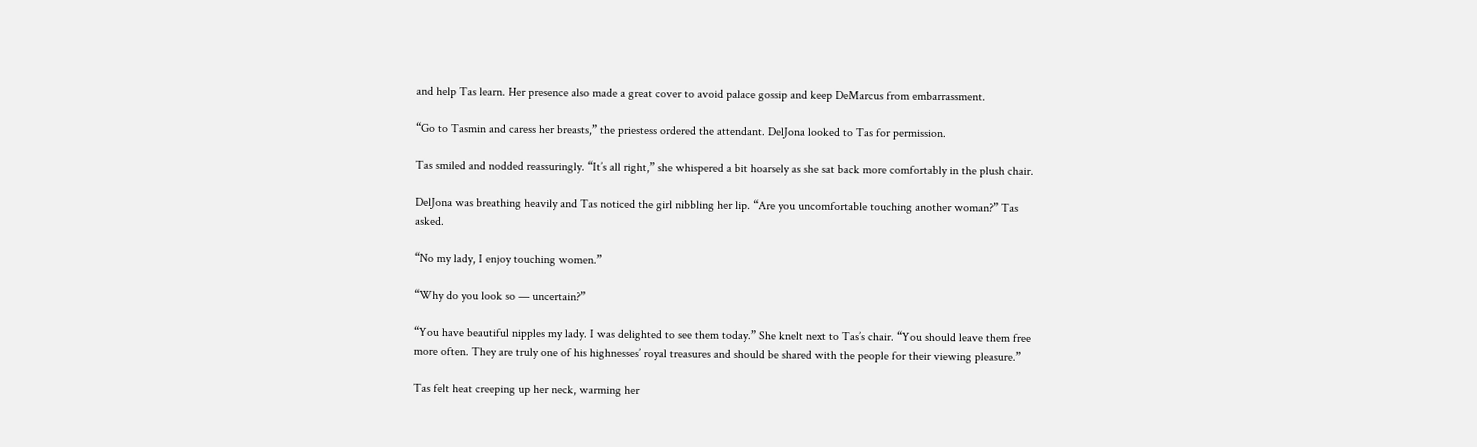and help Tas learn. Her presence also made a great cover to avoid palace gossip and keep DeMarcus from embarrassment.

“Go to Tasmin and caress her breasts,” the priestess ordered the attendant. DelJona looked to Tas for permission.

Tas smiled and nodded reassuringly. “It’s all right,” she whispered a bit hoarsely as she sat back more comfortably in the plush chair.

DelJona was breathing heavily and Tas noticed the girl nibbling her lip. “Are you uncomfortable touching another woman?” Tas asked.

“No my lady, I enjoy touching women.”

“Why do you look so — uncertain?”

“You have beautiful nipples my lady. I was delighted to see them today.” She knelt next to Tas’s chair. “You should leave them free more often. They are truly one of his highnesses’ royal treasures and should be shared with the people for their viewing pleasure.”

Tas felt heat creeping up her neck, warming her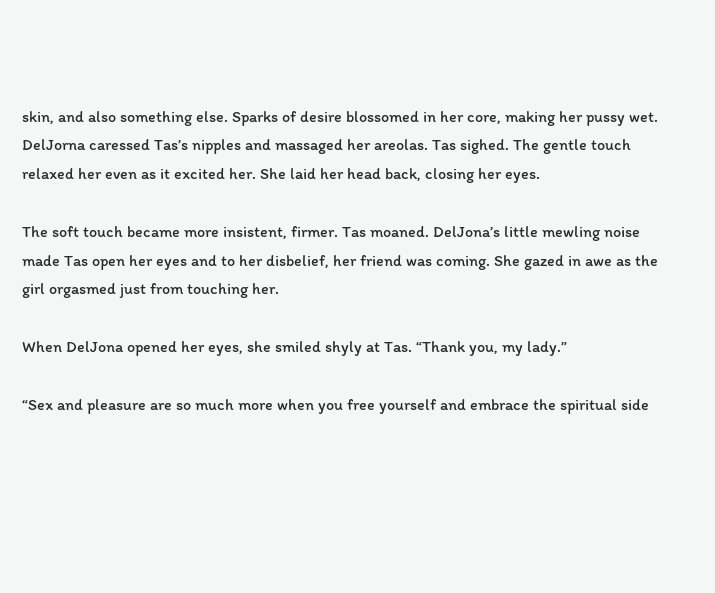skin, and also something else. Sparks of desire blossomed in her core, making her pussy wet. DelJorna caressed Tas’s nipples and massaged her areolas. Tas sighed. The gentle touch relaxed her even as it excited her. She laid her head back, closing her eyes.

The soft touch became more insistent, firmer. Tas moaned. DelJona’s little mewling noise made Tas open her eyes and to her disbelief, her friend was coming. She gazed in awe as the girl orgasmed just from touching her.

When DelJona opened her eyes, she smiled shyly at Tas. “Thank you, my lady.”

“Sex and pleasure are so much more when you free yourself and embrace the spiritual side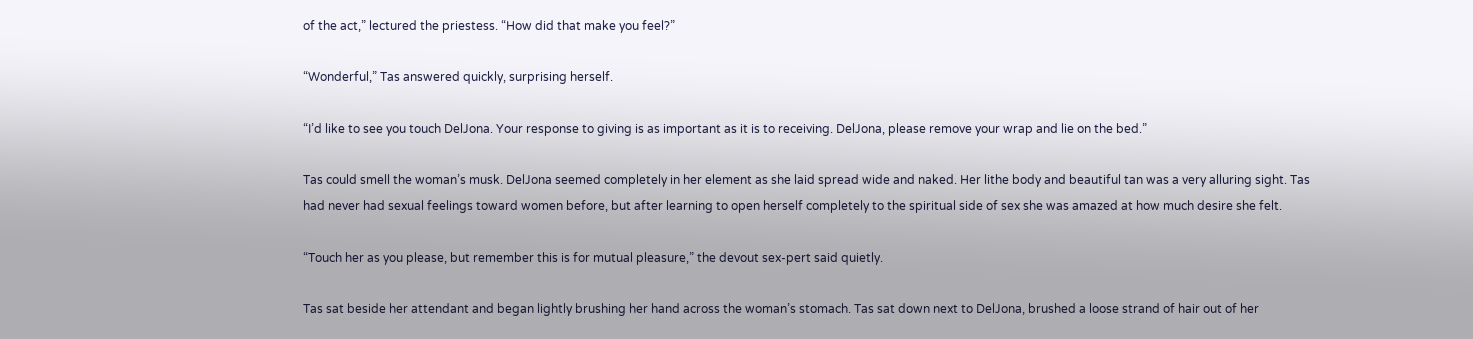of the act,” lectured the priestess. “How did that make you feel?”

“Wonderful,” Tas answered quickly, surprising herself.

“I’d like to see you touch DelJona. Your response to giving is as important as it is to receiving. DelJona, please remove your wrap and lie on the bed.”

Tas could smell the woman’s musk. DelJona seemed completely in her element as she laid spread wide and naked. Her lithe body and beautiful tan was a very alluring sight. Tas had never had sexual feelings toward women before, but after learning to open herself completely to the spiritual side of sex she was amazed at how much desire she felt.

“Touch her as you please, but remember this is for mutual pleasure,” the devout sex-pert said quietly.

Tas sat beside her attendant and began lightly brushing her hand across the woman’s stomach. Tas sat down next to DelJona, brushed a loose strand of hair out of her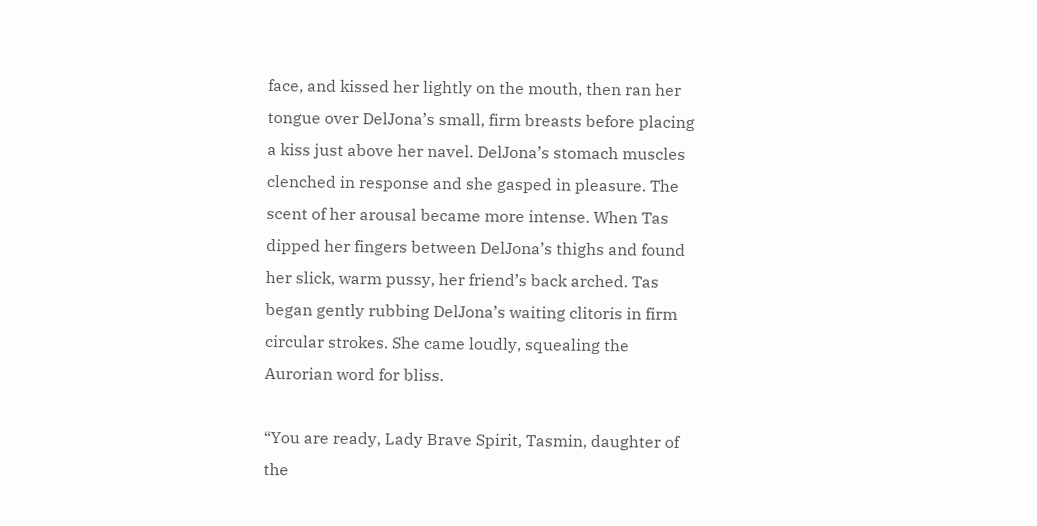face, and kissed her lightly on the mouth, then ran her tongue over DelJona’s small, firm breasts before placing a kiss just above her navel. DelJona’s stomach muscles clenched in response and she gasped in pleasure. The scent of her arousal became more intense. When Tas dipped her fingers between DelJona’s thighs and found her slick, warm pussy, her friend’s back arched. Tas began gently rubbing DelJona’s waiting clitoris in firm circular strokes. She came loudly, squealing the Aurorian word for bliss.

“You are ready, Lady Brave Spirit, Tasmin, daughter of the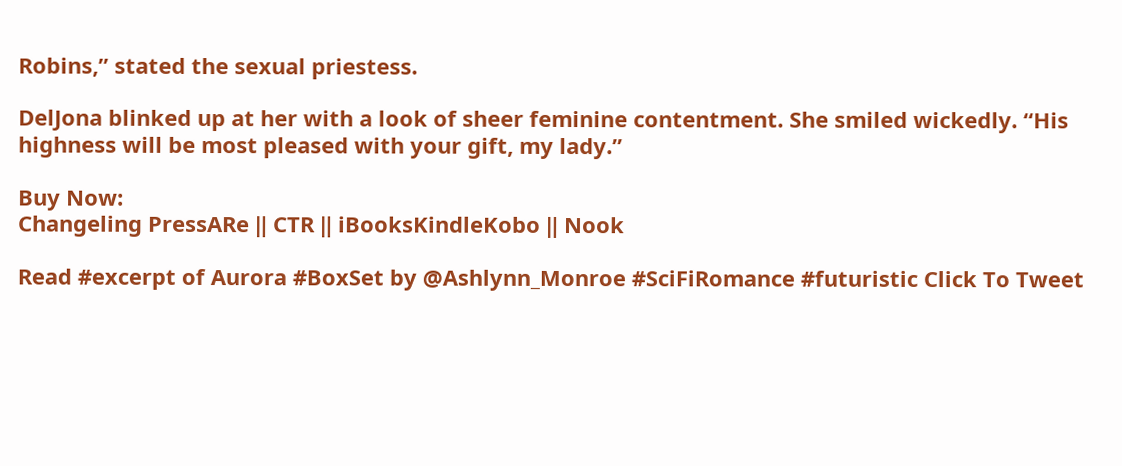Robins,” stated the sexual priestess.

DelJona blinked up at her with a look of sheer feminine contentment. She smiled wickedly. “His highness will be most pleased with your gift, my lady.”

Buy Now:
Changeling PressARe ‖ CTR ‖ iBooksKindleKobo ‖ Nook

Read #excerpt of Aurora #BoxSet by @Ashlynn_Monroe #SciFiRomance #futuristic Click To Tweet